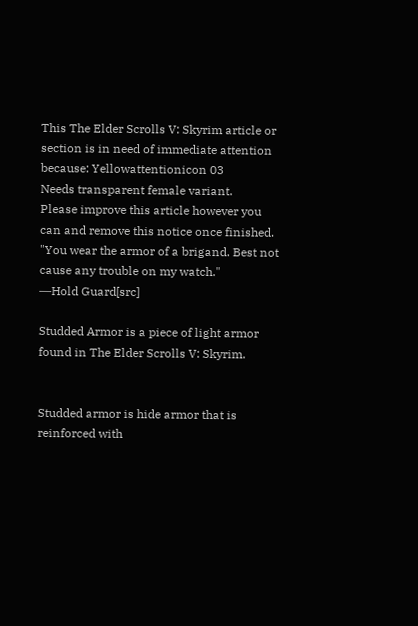This The Elder Scrolls V: Skyrim article or section is in need of immediate attention because: Yellowattentionicon 03
Needs transparent female variant.
Please improve this article however you can and remove this notice once finished.
"You wear the armor of a brigand. Best not cause any trouble on my watch."
―Hold Guard[src]

Studded Armor is a piece of light armor found in The Elder Scrolls V: Skyrim.


Studded armor is hide armor that is reinforced with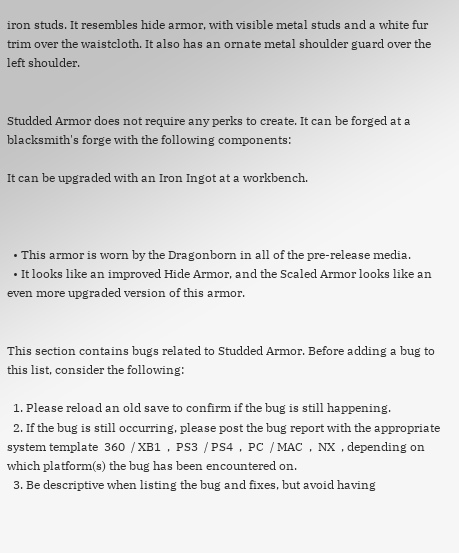iron studs. It resembles hide armor, with visible metal studs and a white fur trim over the waistcloth. It also has an ornate metal shoulder guard over the left shoulder.


Studded Armor does not require any perks to create. It can be forged at a blacksmith's forge with the following components:

It can be upgraded with an Iron Ingot at a workbench.



  • This armor is worn by the Dragonborn in all of the pre-release media.
  • It looks like an improved Hide Armor, and the Scaled Armor looks like an even more upgraded version of this armor.


This section contains bugs related to Studded Armor. Before adding a bug to this list, consider the following:

  1. Please reload an old save to confirm if the bug is still happening.
  2. If the bug is still occurring, please post the bug report with the appropriate system template  360  / XB1  ,  PS3  / PS4  ,  PC  / MAC  ,  NX  , depending on which platform(s) the bug has been encountered on.
  3. Be descriptive when listing the bug and fixes, but avoid having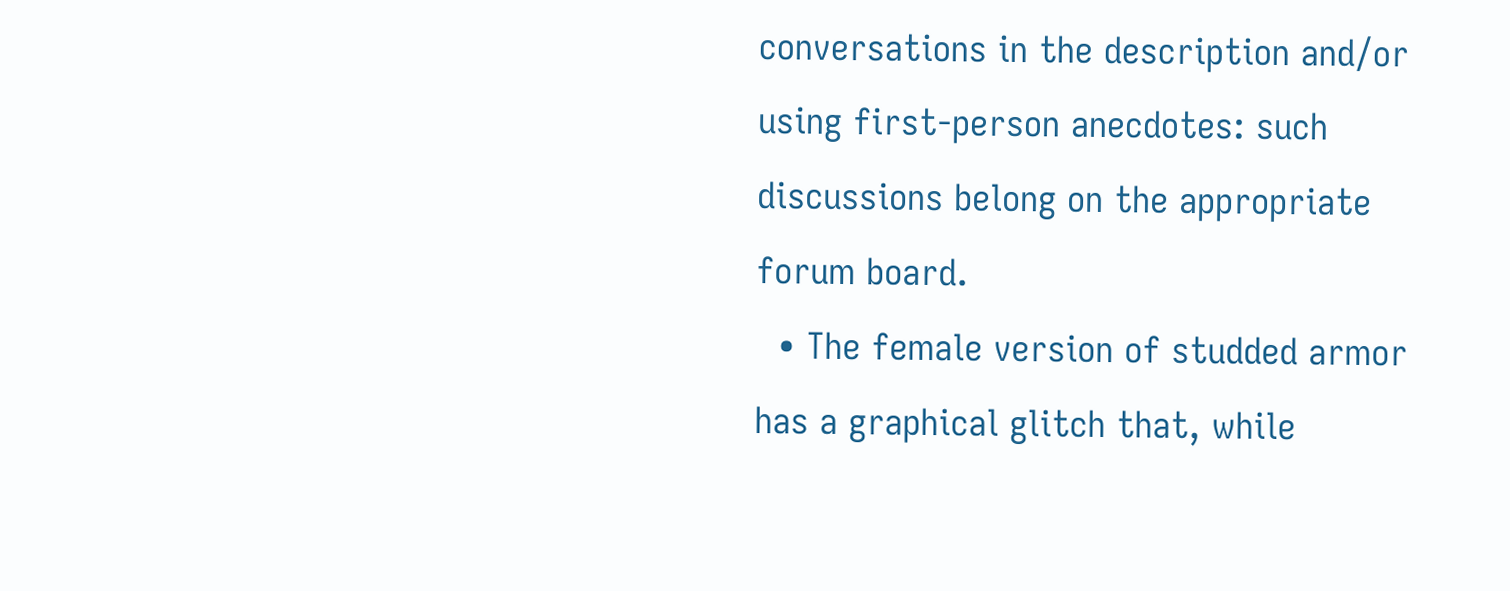conversations in the description and/or using first-person anecdotes: such discussions belong on the appropriate forum board.
  • The female version of studded armor has a graphical glitch that, while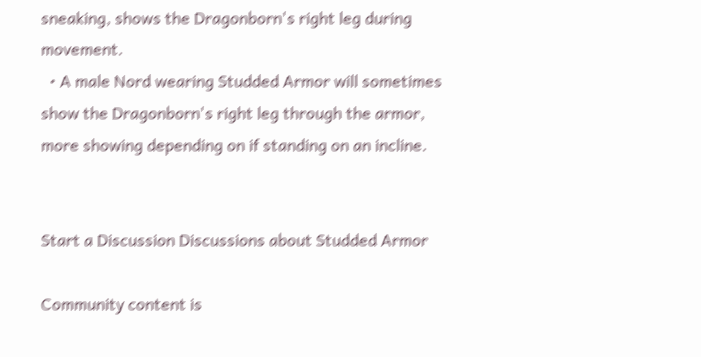sneaking, shows the Dragonborn's right leg during movement.
  • A male Nord wearing Studded Armor will sometimes show the Dragonborn's right leg through the armor, more showing depending on if standing on an incline.


Start a Discussion Discussions about Studded Armor

Community content is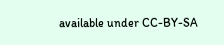available under CC-BY-SA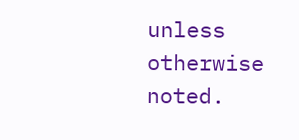unless otherwise noted.